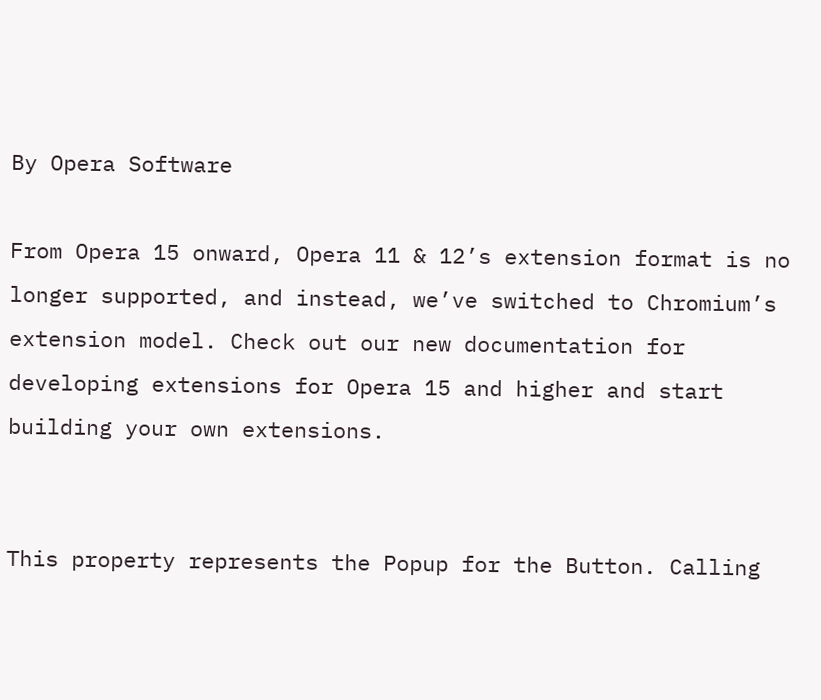By Opera Software

From Opera 15 onward, Opera 11 & 12’s extension format is no longer supported, and instead, we’ve switched to Chromium’s extension model. Check out our new documentation for developing extensions for Opera 15 and higher and start building your own extensions.


This property represents the Popup for the Button. Calling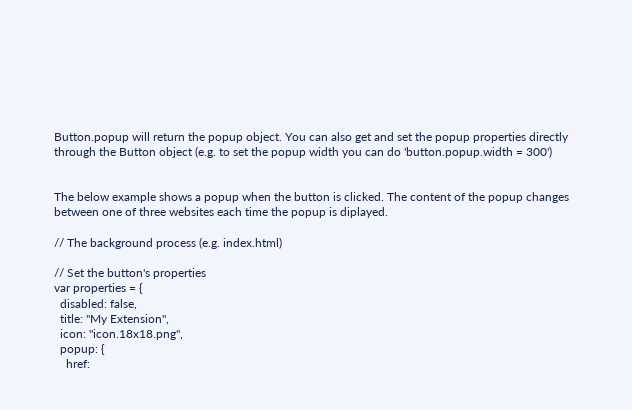Button.popup will return the popup object. You can also get and set the popup properties directly through the Button object (e.g. to set the popup width you can do 'button.popup.width = 300')


The below example shows a popup when the button is clicked. The content of the popup changes between one of three websites each time the popup is diplayed.

// The background process (e.g. index.html)

// Set the button's properties
var properties = {
  disabled: false,
  title: "My Extension",
  icon: "icon.18x18.png",
  popup: {
    href: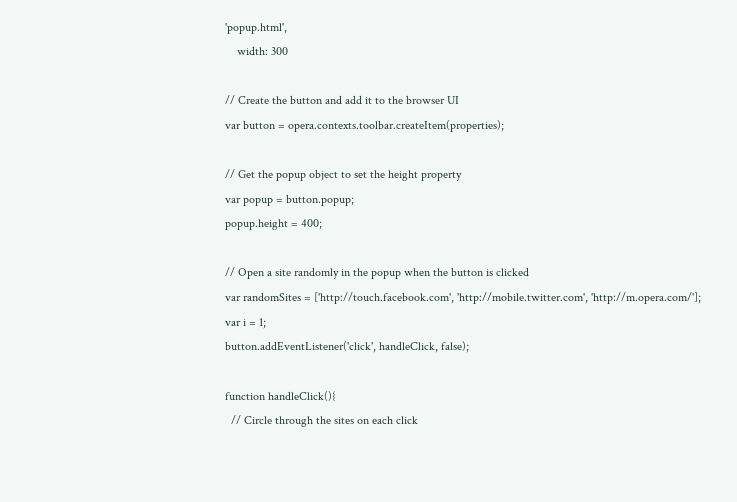'popup.html',
    width: 300

// Create the button and add it to the browser UI
var button = opera.contexts.toolbar.createItem(properties);

// Get the popup object to set the height property
var popup = button.popup;
popup.height = 400;

// Open a site randomly in the popup when the button is clicked
var randomSites = ['http://touch.facebook.com', 'http://mobile.twitter.com', 'http://m.opera.com/'];
var i = 1;
button.addEventListener('click', handleClick, false);

function handleClick(){
  // Circle through the sites on each click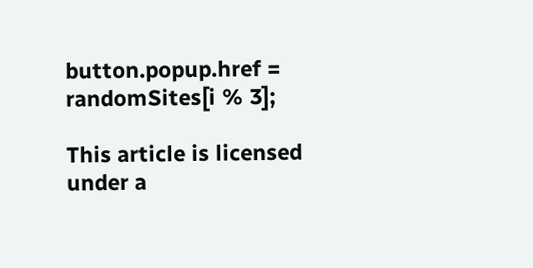button.popup.href = randomSites[i % 3];

This article is licensed under a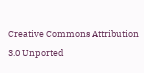Creative Commons Attribution 3.0 Unported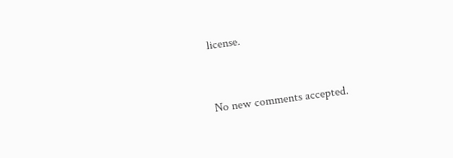license.


No new comments accepted.